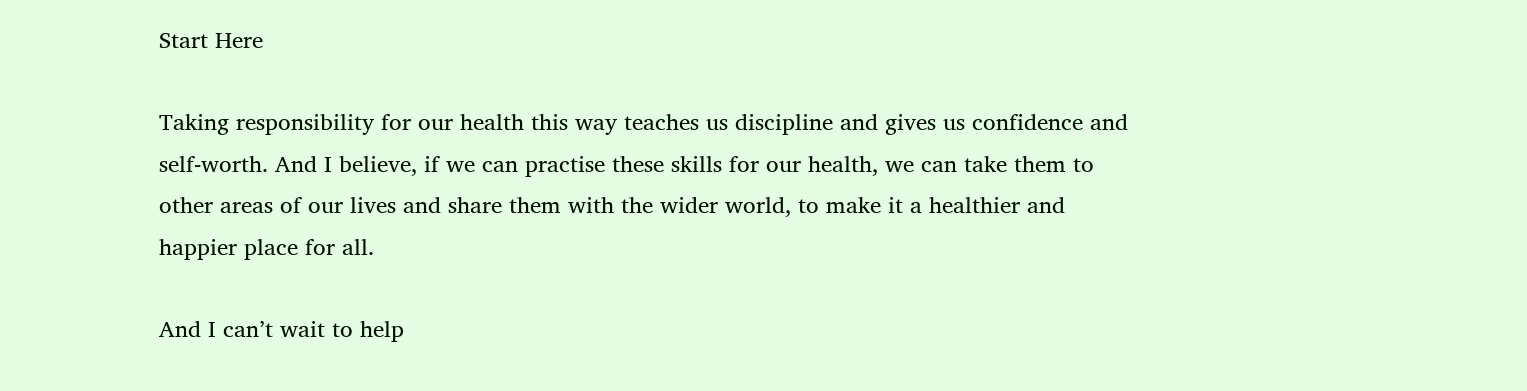Start Here

Taking responsibility for our health this way teaches us discipline and gives us confidence and self-worth. And I believe, if we can practise these skills for our health, we can take them to other areas of our lives and share them with the wider world, to make it a healthier and happier place for all.

And I can’t wait to help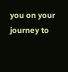you on your journey to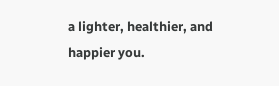a lighter, healthier, and happier you.